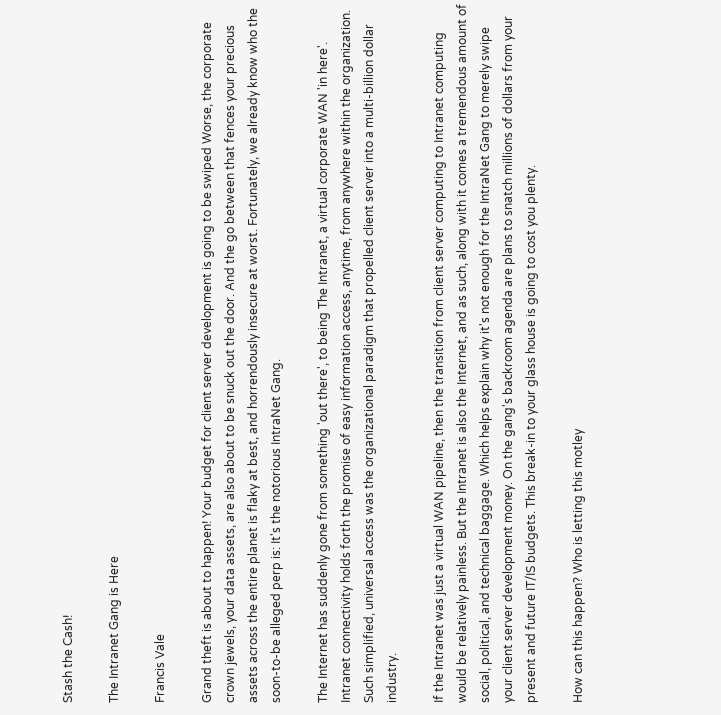Stash the Cash!

The Intranet Gang is Here

Francis Vale

Grand theft is about to happen! Your budget for client server development is going to be swiped Worse, the corporate crown jewels, your data assets, are also about to be snuck out the door. And the go between that fences your precious assets across the entire planet is flaky at best, and horrendously insecure at worst. Fortunately, we already know who the soon-to-be alleged perp is: It's the notorious IntraNet Gang.

The Internet has suddenly gone from something 'out there', to being The Intranet, a virtual corporate WAN 'in here'. Intranet connectivity holds forth the promise of easy information access, anytime, from anywhere within the organization. Such simplified, universal access was the organizational paradigm that propelled client server into a multi-billion dollar industry.

If the Intranet was just a virtual WAN pipeline, then the transition from client server computing to Intranet computing would be relatively painless. But the Intranet is also the Internet, and as such, along with it comes a tremendous amount of social, political, and technical baggage. Which helps explain why it's not enough for the IntraNet Gang to merely swipe your client server development money. On the gang's backroom agenda are plans to snatch millions of dollars from your present and future IT/IS budgets. This break-in to your glass house is going to cost you plenty.

How can this happen? Who is letting this motley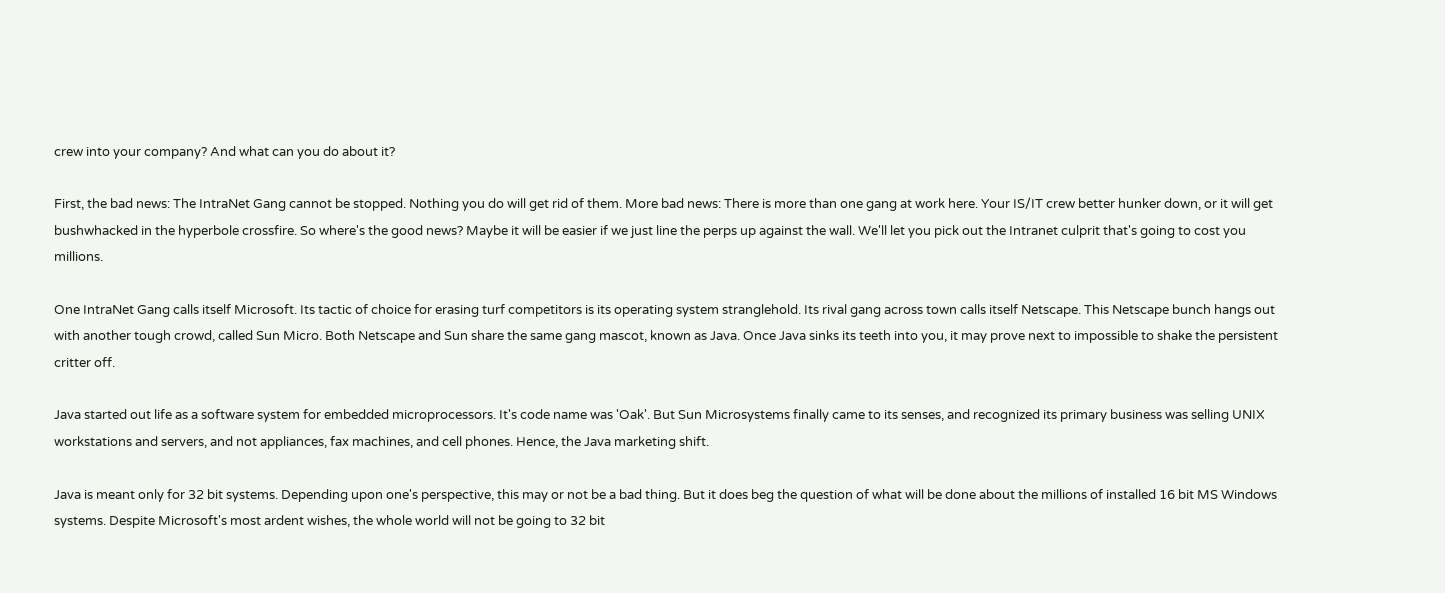crew into your company? And what can you do about it?

First, the bad news: The IntraNet Gang cannot be stopped. Nothing you do will get rid of them. More bad news: There is more than one gang at work here. Your IS/IT crew better hunker down, or it will get bushwhacked in the hyperbole crossfire. So where's the good news? Maybe it will be easier if we just line the perps up against the wall. We'll let you pick out the Intranet culprit that's going to cost you millions.

One IntraNet Gang calls itself Microsoft. Its tactic of choice for erasing turf competitors is its operating system stranglehold. Its rival gang across town calls itself Netscape. This Netscape bunch hangs out with another tough crowd, called Sun Micro. Both Netscape and Sun share the same gang mascot, known as Java. Once Java sinks its teeth into you, it may prove next to impossible to shake the persistent critter off.

Java started out life as a software system for embedded microprocessors. It's code name was 'Oak'. But Sun Microsystems finally came to its senses, and recognized its primary business was selling UNIX workstations and servers, and not appliances, fax machines, and cell phones. Hence, the Java marketing shift.

Java is meant only for 32 bit systems. Depending upon one's perspective, this may or not be a bad thing. But it does beg the question of what will be done about the millions of installed 16 bit MS Windows systems. Despite Microsoft's most ardent wishes, the whole world will not be going to 32 bit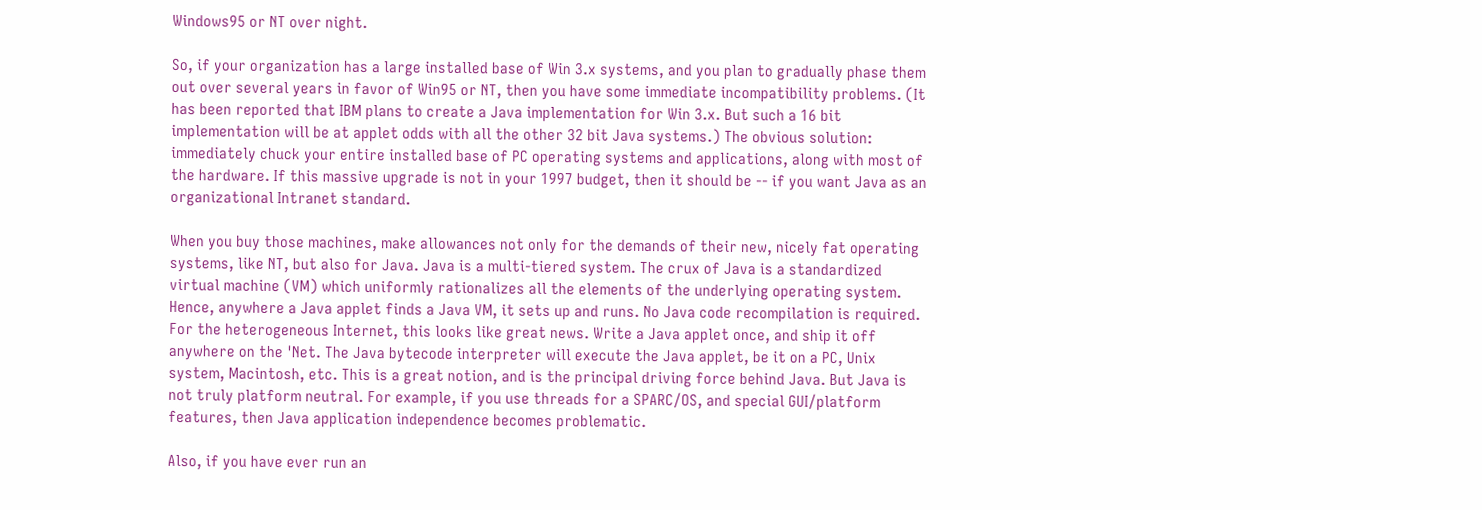Windows95 or NT over night.

So, if your organization has a large installed base of Win 3.x systems, and you plan to gradually phase them out over several years in favor of Win95 or NT, then you have some immediate incompatibility problems. (It has been reported that IBM plans to create a Java implementation for Win 3.x. But such a 16 bit implementation will be at applet odds with all the other 32 bit Java systems.) The obvious solution: immediately chuck your entire installed base of PC operating systems and applications, along with most of the hardware. If this massive upgrade is not in your 1997 budget, then it should be -- if you want Java as an organizational Intranet standard.

When you buy those machines, make allowances not only for the demands of their new, nicely fat operating systems, like NT, but also for Java. Java is a multi-tiered system. The crux of Java is a standardized virtual machine (VM) which uniformly rationalizes all the elements of the underlying operating system. Hence, anywhere a Java applet finds a Java VM, it sets up and runs. No Java code recompilation is required. For the heterogeneous Internet, this looks like great news. Write a Java applet once, and ship it off anywhere on the 'Net. The Java bytecode interpreter will execute the Java applet, be it on a PC, Unix system, Macintosh, etc. This is a great notion, and is the principal driving force behind Java. But Java is not truly platform neutral. For example, if you use threads for a SPARC/OS, and special GUI/platform features, then Java application independence becomes problematic.

Also, if you have ever run an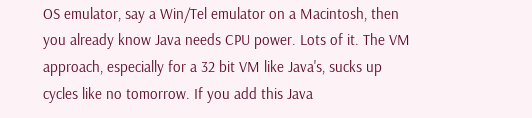OS emulator, say a Win/Tel emulator on a Macintosh, then you already know Java needs CPU power. Lots of it. The VM approach, especially for a 32 bit VM like Java's, sucks up cycles like no tomorrow. If you add this Java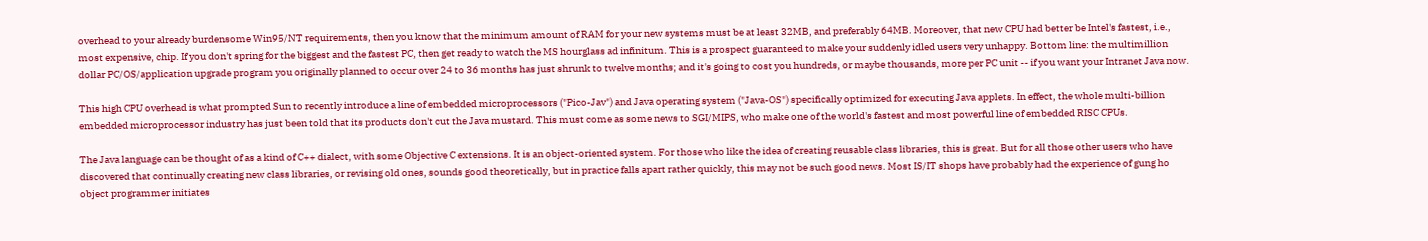overhead to your already burdensome Win95/NT requirements, then you know that the minimum amount of RAM for your new systems must be at least 32MB, and preferably 64MB. Moreover, that new CPU had better be Intel's fastest, i.e., most expensive, chip. If you don't spring for the biggest and the fastest PC, then get ready to watch the MS hourglass ad infinitum. This is a prospect guaranteed to make your suddenly idled users very unhappy. Bottom line: the multimillion dollar PC/OS/application upgrade program you originally planned to occur over 24 to 36 months has just shrunk to twelve months; and it's going to cost you hundreds, or maybe thousands, more per PC unit -- if you want your Intranet Java now.

This high CPU overhead is what prompted Sun to recently introduce a line of embedded microprocessors ("Pico-Jav") and Java operating system ("Java-OS") specifically optimized for executing Java applets. In effect, the whole multi-billion embedded microprocessor industry has just been told that its products don't cut the Java mustard. This must come as some news to SGI/MIPS, who make one of the world's fastest and most powerful line of embedded RISC CPUs.

The Java language can be thought of as a kind of C++ dialect, with some Objective C extensions. It is an object-oriented system. For those who like the idea of creating reusable class libraries, this is great. But for all those other users who have discovered that continually creating new class libraries, or revising old ones, sounds good theoretically, but in practice falls apart rather quickly, this may not be such good news. Most IS/IT shops have probably had the experience of gung ho object programmer initiates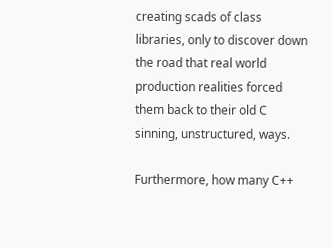creating scads of class libraries, only to discover down the road that real world production realities forced them back to their old C sinning, unstructured, ways.

Furthermore, how many C++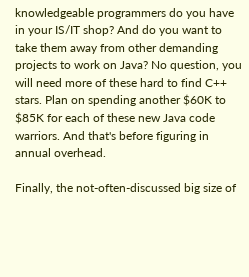knowledgeable programmers do you have in your IS/IT shop? And do you want to take them away from other demanding projects to work on Java? No question, you will need more of these hard to find C++ stars. Plan on spending another $60K to $85K for each of these new Java code warriors. And that's before figuring in annual overhead.

Finally, the not-often-discussed big size of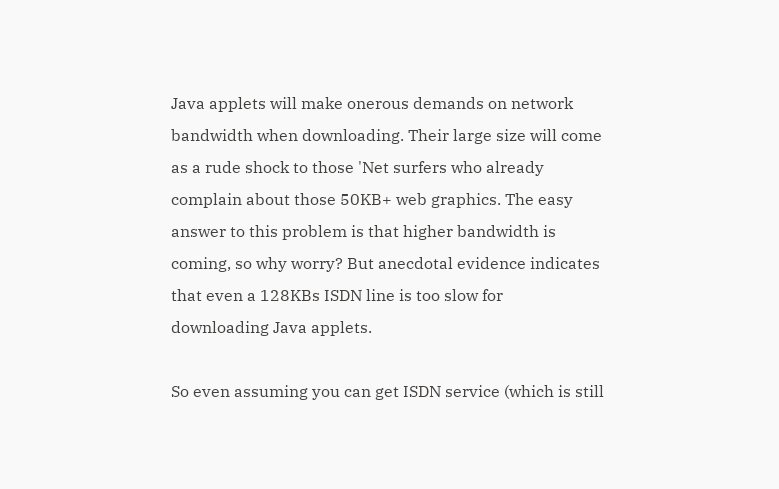Java applets will make onerous demands on network bandwidth when downloading. Their large size will come as a rude shock to those 'Net surfers who already complain about those 50KB+ web graphics. The easy answer to this problem is that higher bandwidth is coming, so why worry? But anecdotal evidence indicates that even a 128KBs ISDN line is too slow for downloading Java applets.

So even assuming you can get ISDN service (which is still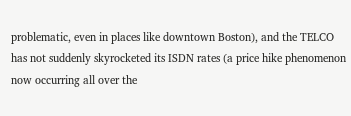problematic, even in places like downtown Boston), and the TELCO has not suddenly skyrocketed its ISDN rates (a price hike phenomenon now occurring all over the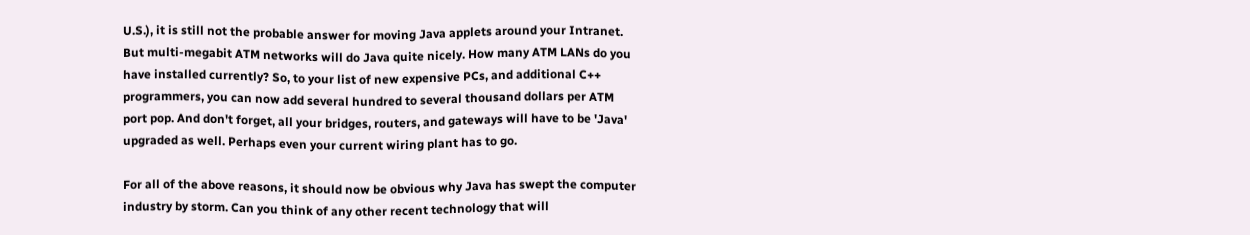U.S.), it is still not the probable answer for moving Java applets around your Intranet. But multi-megabit ATM networks will do Java quite nicely. How many ATM LANs do you have installed currently? So, to your list of new expensive PCs, and additional C++ programmers, you can now add several hundred to several thousand dollars per ATM port pop. And don't forget, all your bridges, routers, and gateways will have to be 'Java' upgraded as well. Perhaps even your current wiring plant has to go.

For all of the above reasons, it should now be obvious why Java has swept the computer industry by storm. Can you think of any other recent technology that will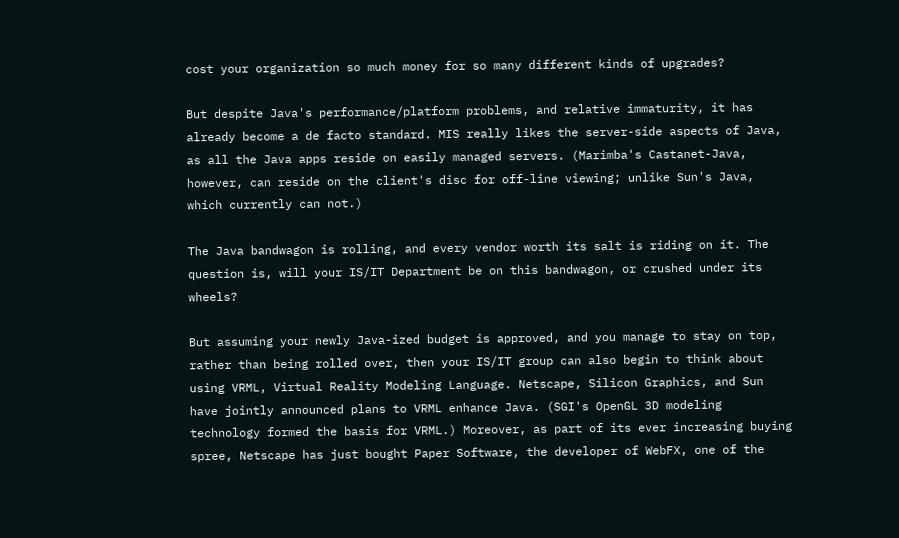cost your organization so much money for so many different kinds of upgrades?

But despite Java's performance/platform problems, and relative immaturity, it has already become a de facto standard. MIS really likes the server-side aspects of Java, as all the Java apps reside on easily managed servers. (Marimba's Castanet-Java, however, can reside on the client's disc for off-line viewing; unlike Sun's Java, which currently can not.)

The Java bandwagon is rolling, and every vendor worth its salt is riding on it. The question is, will your IS/IT Department be on this bandwagon, or crushed under its wheels?

But assuming your newly Java-ized budget is approved, and you manage to stay on top, rather than being rolled over, then your IS/IT group can also begin to think about using VRML, Virtual Reality Modeling Language. Netscape, Silicon Graphics, and Sun have jointly announced plans to VRML enhance Java. (SGI's OpenGL 3D modeling technology formed the basis for VRML.) Moreover, as part of its ever increasing buying spree, Netscape has just bought Paper Software, the developer of WebFX, one of the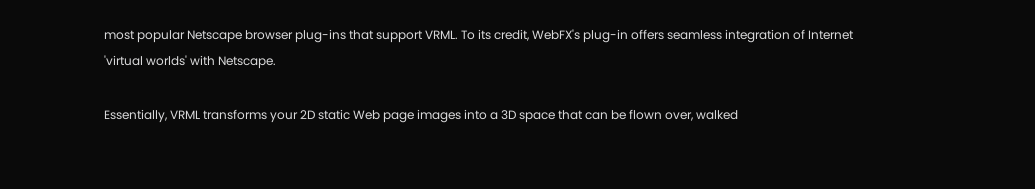most popular Netscape browser plug-ins that support VRML. To its credit, WebFX's plug-in offers seamless integration of Internet 'virtual worlds' with Netscape.

Essentially, VRML transforms your 2D static Web page images into a 3D space that can be flown over, walked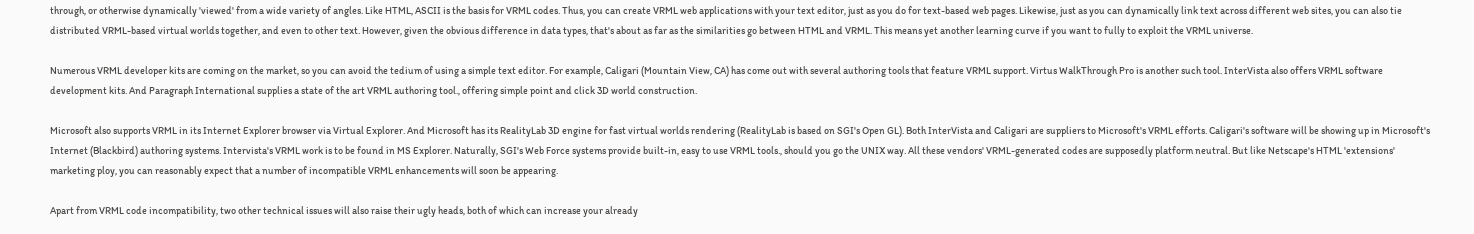through, or otherwise dynamically 'viewed' from a wide variety of angles. Like HTML, ASCII is the basis for VRML codes. Thus, you can create VRML web applications with your text editor, just as you do for text-based web pages. Likewise, just as you can dynamically link text across different web sites, you can also tie distributed VRML-based virtual worlds together, and even to other text. However, given the obvious difference in data types, that's about as far as the similarities go between HTML and VRML. This means yet another learning curve if you want to fully to exploit the VRML universe.

Numerous VRML developer kits are coming on the market, so you can avoid the tedium of using a simple text editor. For example, Caligari (Mountain View, CA) has come out with several authoring tools that feature VRML support. Virtus WalkThrough Pro is another such tool. InterVista also offers VRML software development kits. And Paragraph International supplies a state of the art VRML authoring tool., offering simple point and click 3D world construction.

Microsoft also supports VRML in its Internet Explorer browser via Virtual Explorer. And Microsoft has its RealityLab 3D engine for fast virtual worlds rendering (RealityLab is based on SGI's Open GL). Both InterVista and Caligari are suppliers to Microsoft's VRML efforts. Caligari's software will be showing up in Microsoft's Internet (Blackbird) authoring systems. Intervista's VRML work is to be found in MS Explorer. Naturally, SGI's Web Force systems provide built-in, easy to use VRML tools., should you go the UNIX way. All these vendors' VRML-generated codes are supposedly platform neutral. But like Netscape's HTML 'extensions' marketing ploy, you can reasonably expect that a number of incompatible VRML enhancements will soon be appearing.

Apart from VRML code incompatibility, two other technical issues will also raise their ugly heads, both of which can increase your already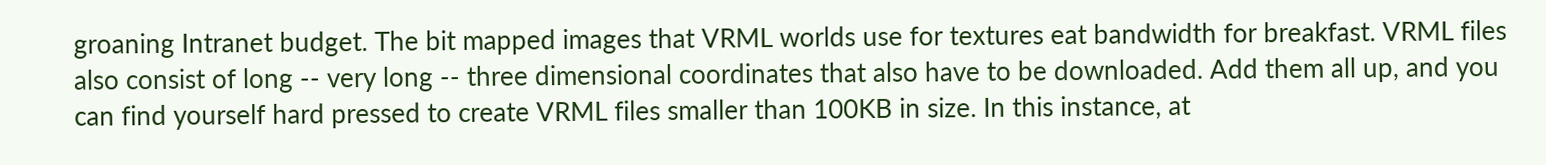groaning Intranet budget. The bit mapped images that VRML worlds use for textures eat bandwidth for breakfast. VRML files also consist of long -- very long -- three dimensional coordinates that also have to be downloaded. Add them all up, and you can find yourself hard pressed to create VRML files smaller than 100KB in size. In this instance, at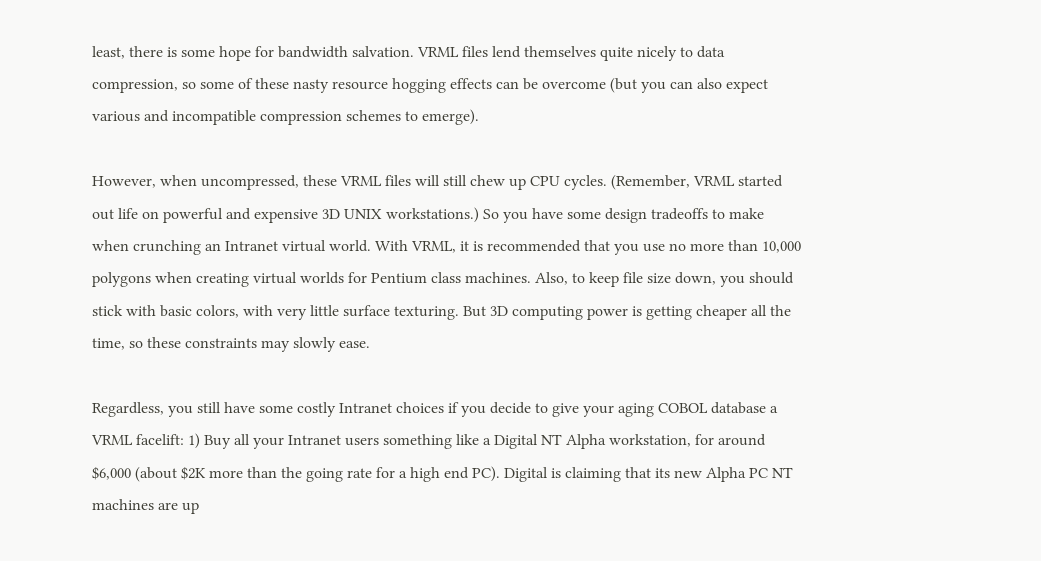least, there is some hope for bandwidth salvation. VRML files lend themselves quite nicely to data compression, so some of these nasty resource hogging effects can be overcome (but you can also expect various and incompatible compression schemes to emerge).

However, when uncompressed, these VRML files will still chew up CPU cycles. (Remember, VRML started out life on powerful and expensive 3D UNIX workstations.) So you have some design tradeoffs to make when crunching an Intranet virtual world. With VRML, it is recommended that you use no more than 10,000 polygons when creating virtual worlds for Pentium class machines. Also, to keep file size down, you should stick with basic colors, with very little surface texturing. But 3D computing power is getting cheaper all the time, so these constraints may slowly ease.

Regardless, you still have some costly Intranet choices if you decide to give your aging COBOL database a VRML facelift: 1) Buy all your Intranet users something like a Digital NT Alpha workstation, for around $6,000 (about $2K more than the going rate for a high end PC). Digital is claiming that its new Alpha PC NT machines are up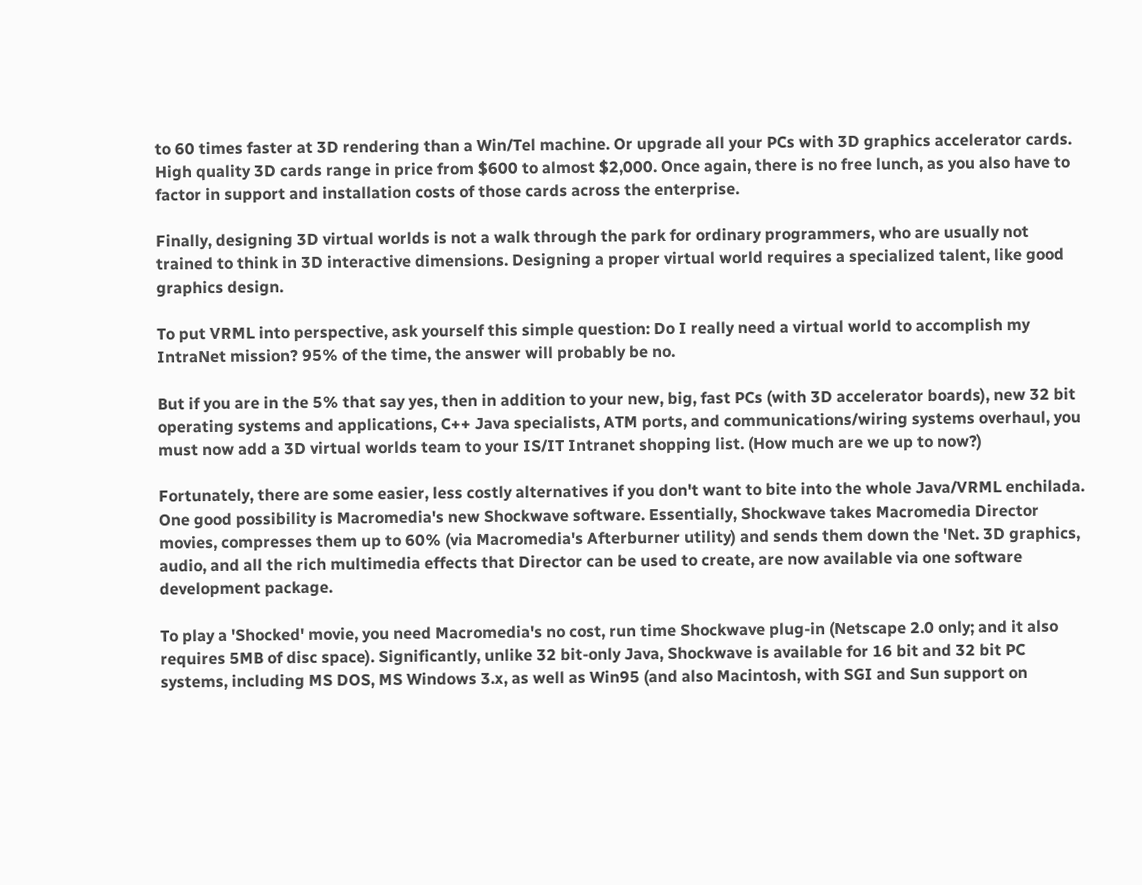to 60 times faster at 3D rendering than a Win/Tel machine. Or upgrade all your PCs with 3D graphics accelerator cards. High quality 3D cards range in price from $600 to almost $2,000. Once again, there is no free lunch, as you also have to factor in support and installation costs of those cards across the enterprise.

Finally, designing 3D virtual worlds is not a walk through the park for ordinary programmers, who are usually not trained to think in 3D interactive dimensions. Designing a proper virtual world requires a specialized talent, like good graphics design.

To put VRML into perspective, ask yourself this simple question: Do I really need a virtual world to accomplish my IntraNet mission? 95% of the time, the answer will probably be no.

But if you are in the 5% that say yes, then in addition to your new, big, fast PCs (with 3D accelerator boards), new 32 bit operating systems and applications, C++ Java specialists, ATM ports, and communications/wiring systems overhaul, you must now add a 3D virtual worlds team to your IS/IT Intranet shopping list. (How much are we up to now?)

Fortunately, there are some easier, less costly alternatives if you don't want to bite into the whole Java/VRML enchilada. One good possibility is Macromedia's new Shockwave software. Essentially, Shockwave takes Macromedia Director movies, compresses them up to 60% (via Macromedia's Afterburner utility) and sends them down the 'Net. 3D graphics, audio, and all the rich multimedia effects that Director can be used to create, are now available via one software development package.

To play a 'Shocked' movie, you need Macromedia's no cost, run time Shockwave plug-in (Netscape 2.0 only; and it also requires 5MB of disc space). Significantly, unlike 32 bit-only Java, Shockwave is available for 16 bit and 32 bit PC systems, including MS DOS, MS Windows 3.x, as well as Win95 (and also Macintosh, with SGI and Sun support on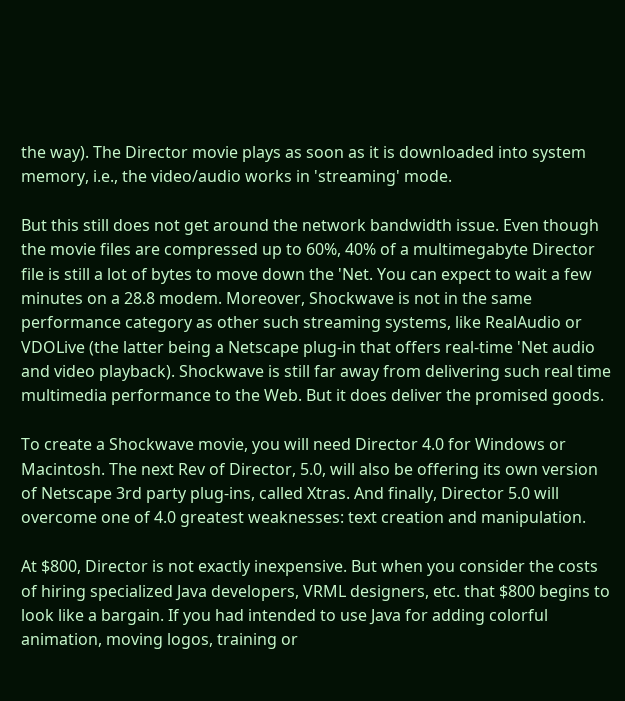the way). The Director movie plays as soon as it is downloaded into system memory, i.e., the video/audio works in 'streaming' mode.

But this still does not get around the network bandwidth issue. Even though the movie files are compressed up to 60%, 40% of a multimegabyte Director file is still a lot of bytes to move down the 'Net. You can expect to wait a few minutes on a 28.8 modem. Moreover, Shockwave is not in the same performance category as other such streaming systems, like RealAudio or VDOLive (the latter being a Netscape plug-in that offers real-time 'Net audio and video playback). Shockwave is still far away from delivering such real time multimedia performance to the Web. But it does deliver the promised goods.

To create a Shockwave movie, you will need Director 4.0 for Windows or Macintosh. The next Rev of Director, 5.0, will also be offering its own version of Netscape 3rd party plug-ins, called Xtras. And finally, Director 5.0 will overcome one of 4.0 greatest weaknesses: text creation and manipulation.

At $800, Director is not exactly inexpensive. But when you consider the costs of hiring specialized Java developers, VRML designers, etc. that $800 begins to look like a bargain. If you had intended to use Java for adding colorful animation, moving logos, training or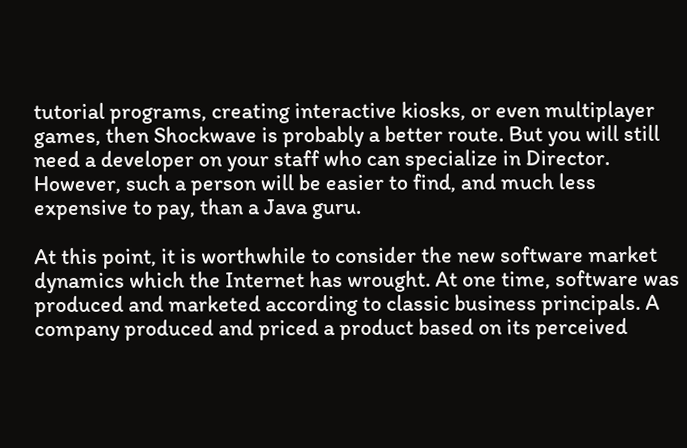tutorial programs, creating interactive kiosks, or even multiplayer games, then Shockwave is probably a better route. But you will still need a developer on your staff who can specialize in Director. However, such a person will be easier to find, and much less expensive to pay, than a Java guru.

At this point, it is worthwhile to consider the new software market dynamics which the Internet has wrought. At one time, software was produced and marketed according to classic business principals. A company produced and priced a product based on its perceived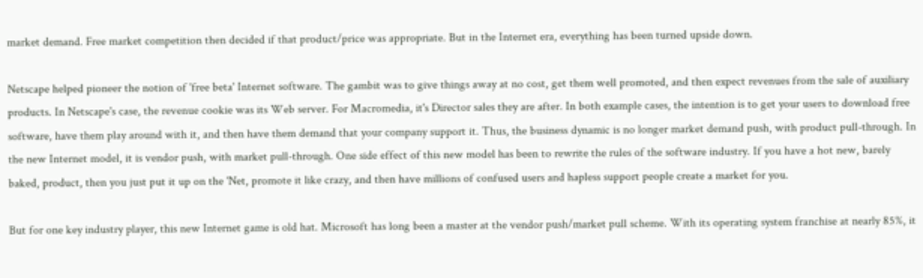market demand. Free market competition then decided if that product/price was appropriate. But in the Internet era, everything has been turned upside down.

Netscape helped pioneer the notion of 'free beta' Internet software. The gambit was to give things away at no cost, get them well promoted, and then expect revenues from the sale of auxiliary products. In Netscape's case, the revenue cookie was its Web server. For Macromedia, it's Director sales they are after. In both example cases, the intention is to get your users to download free software, have them play around with it, and then have them demand that your company support it. Thus, the business dynamic is no longer market demand push, with product pull-through. In the new Internet model, it is vendor push, with market pull-through. One side effect of this new model has been to rewrite the rules of the software industry. If you have a hot new, barely baked, product, then you just put it up on the 'Net, promote it like crazy, and then have millions of confused users and hapless support people create a market for you.

But for one key industry player, this new Internet game is old hat. Microsoft has long been a master at the vendor push/market pull scheme. With its operating system franchise at nearly 85%, it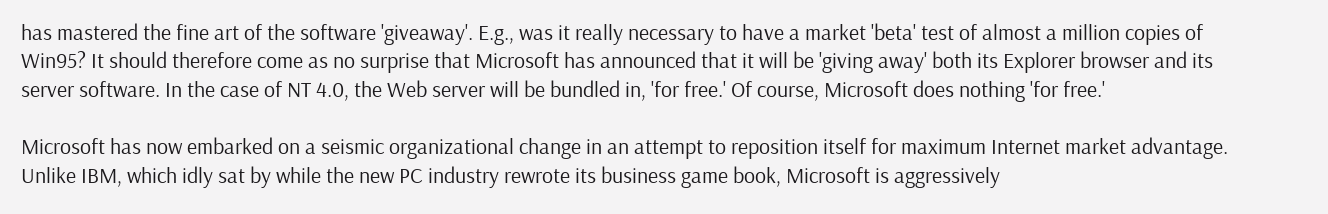has mastered the fine art of the software 'giveaway'. E.g., was it really necessary to have a market 'beta' test of almost a million copies of Win95? It should therefore come as no surprise that Microsoft has announced that it will be 'giving away' both its Explorer browser and its server software. In the case of NT 4.0, the Web server will be bundled in, 'for free.' Of course, Microsoft does nothing 'for free.'

Microsoft has now embarked on a seismic organizational change in an attempt to reposition itself for maximum Internet market advantage. Unlike IBM, which idly sat by while the new PC industry rewrote its business game book, Microsoft is aggressively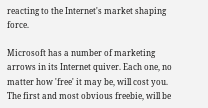reacting to the Internet's market shaping force.

Microsoft has a number of marketing arrows in its Internet quiver. Each one, no matter how 'free' it may be, will cost you. The first and most obvious freebie, will be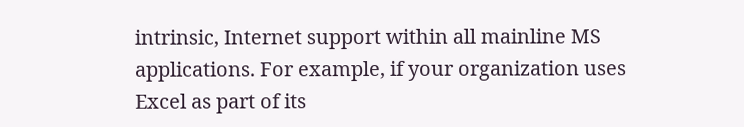intrinsic, Internet support within all mainline MS applications. For example, if your organization uses Excel as part of its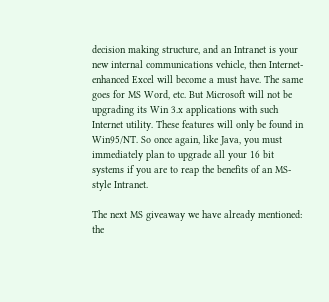decision making structure, and an Intranet is your new internal communications vehicle, then Internet-enhanced Excel will become a must have. The same goes for MS Word, etc. But Microsoft will not be upgrading its Win 3.x applications with such Internet utility. These features will only be found in Win95/NT. So once again, like Java, you must immediately plan to upgrade all your 16 bit systems if you are to reap the benefits of an MS-style Intranet.

The next MS giveaway we have already mentioned: the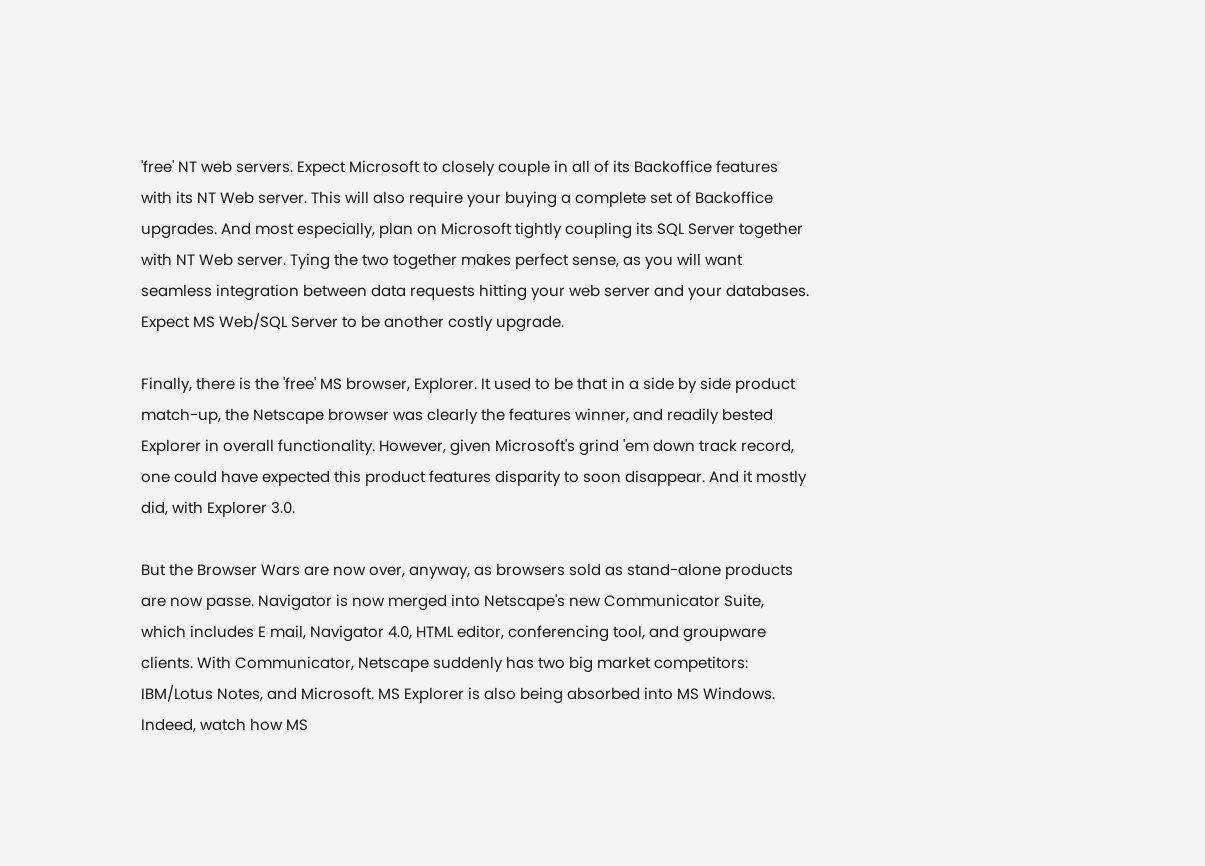'free' NT web servers. Expect Microsoft to closely couple in all of its Backoffice features with its NT Web server. This will also require your buying a complete set of Backoffice upgrades. And most especially, plan on Microsoft tightly coupling its SQL Server together with NT Web server. Tying the two together makes perfect sense, as you will want seamless integration between data requests hitting your web server and your databases. Expect MS Web/SQL Server to be another costly upgrade.

Finally, there is the 'free' MS browser, Explorer. It used to be that in a side by side product match-up, the Netscape browser was clearly the features winner, and readily bested Explorer in overall functionality. However, given Microsoft's grind 'em down track record, one could have expected this product features disparity to soon disappear. And it mostly did, with Explorer 3.0.

But the Browser Wars are now over, anyway, as browsers sold as stand-alone products are now passe. Navigator is now merged into Netscape's new Communicator Suite, which includes E mail, Navigator 4.0, HTML editor, conferencing tool, and groupware clients. With Communicator, Netscape suddenly has two big market competitors: IBM/Lotus Notes, and Microsoft. MS Explorer is also being absorbed into MS Windows. Indeed, watch how MS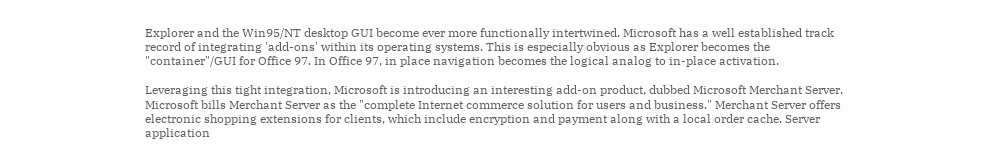Explorer and the Win95/NT desktop GUI become ever more functionally intertwined. Microsoft has a well established track record of integrating 'add-ons' within its operating systems. This is especially obvious as Explorer becomes the "container"/GUI for Office 97. In Office 97, in place navigation becomes the logical analog to in-place activation.

Leveraging this tight integration, Microsoft is introducing an interesting add-on product, dubbed Microsoft Merchant Server. Microsoft bills Merchant Server as the "complete Internet commerce solution for users and business." Merchant Server offers electronic shopping extensions for clients, which include encryption and payment along with a local order cache. Server application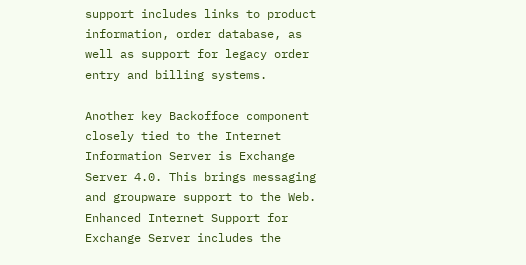support includes links to product information, order database, as well as support for legacy order entry and billing systems.

Another key Backoffoce component closely tied to the Internet Information Server is Exchange Server 4.0. This brings messaging and groupware support to the Web. Enhanced Internet Support for Exchange Server includes the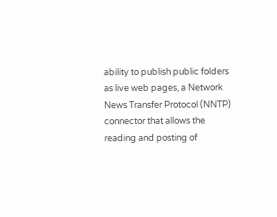ability to publish public folders as live web pages, a Network News Transfer Protocol (NNTP) connector that allows the reading and posting of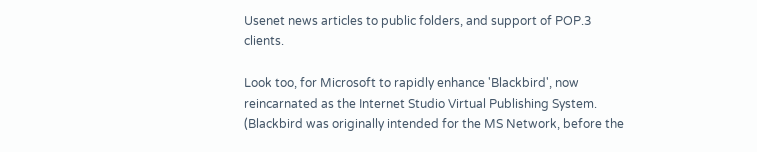Usenet news articles to public folders, and support of POP.3 clients.

Look too, for Microsoft to rapidly enhance 'Blackbird', now reincarnated as the Internet Studio Virtual Publishing System. (Blackbird was originally intended for the MS Network, before the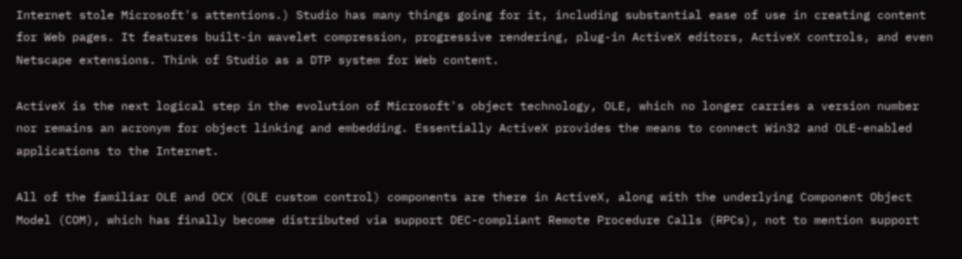Internet stole Microsoft's attentions.) Studio has many things going for it, including substantial ease of use in creating content for Web pages. It features built-in wavelet compression, progressive rendering, plug-in ActiveX editors, ActiveX controls, and even Netscape extensions. Think of Studio as a DTP system for Web content.

ActiveX is the next logical step in the evolution of Microsoft's object technology, OLE, which no longer carries a version number nor remains an acronym for object linking and embedding. Essentially ActiveX provides the means to connect Win32 and OLE-enabled applications to the Internet.

All of the familiar OLE and OCX (OLE custom control) components are there in ActiveX, along with the underlying Component Object Model (COM), which has finally become distributed via support DEC-compliant Remote Procedure Calls (RPCs), not to mention support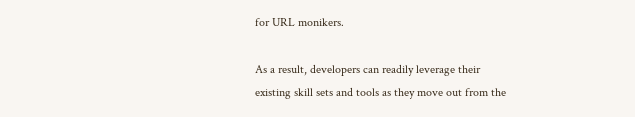for URL monikers.

As a result, developers can readily leverage their existing skill sets and tools as they move out from the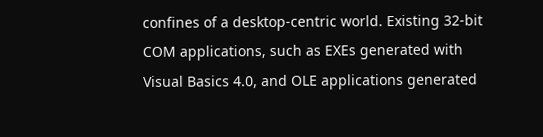confines of a desktop-centric world. Existing 32-bit COM applications, such as EXEs generated with Visual Basics 4.0, and OLE applications generated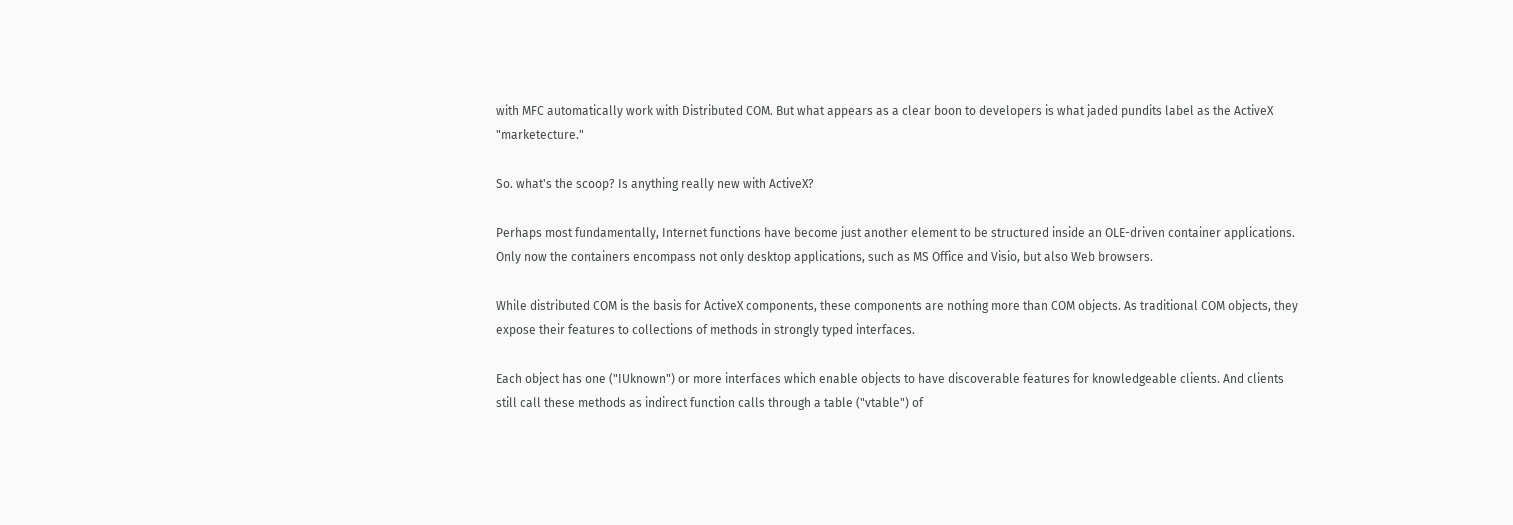with MFC automatically work with Distributed COM. But what appears as a clear boon to developers is what jaded pundits label as the ActiveX "marketecture."

So. what's the scoop? Is anything really new with ActiveX?

Perhaps most fundamentally, Internet functions have become just another element to be structured inside an OLE-driven container applications. Only now the containers encompass not only desktop applications, such as MS Office and Visio, but also Web browsers.

While distributed COM is the basis for ActiveX components, these components are nothing more than COM objects. As traditional COM objects, they expose their features to collections of methods in strongly typed interfaces.

Each object has one ("IUknown") or more interfaces which enable objects to have discoverable features for knowledgeable clients. And clients still call these methods as indirect function calls through a table ("vtable") of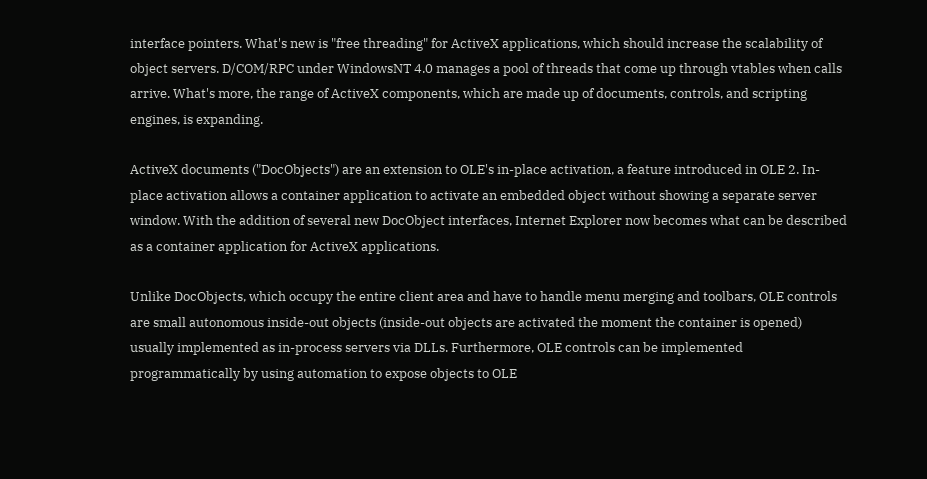interface pointers. What's new is "free threading" for ActiveX applications, which should increase the scalability of object servers. D/COM/RPC under WindowsNT 4.0 manages a pool of threads that come up through vtables when calls arrive. What's more, the range of ActiveX components, which are made up of documents, controls, and scripting engines, is expanding.

ActiveX documents ("DocObjects") are an extension to OLE's in-place activation, a feature introduced in OLE 2. In-place activation allows a container application to activate an embedded object without showing a separate server window. With the addition of several new DocObject interfaces, Internet Explorer now becomes what can be described as a container application for ActiveX applications.

Unlike DocObjects, which occupy the entire client area and have to handle menu merging and toolbars, OLE controls are small autonomous inside-out objects (inside-out objects are activated the moment the container is opened) usually implemented as in-process servers via DLLs. Furthermore, OLE controls can be implemented programmatically by using automation to expose objects to OLE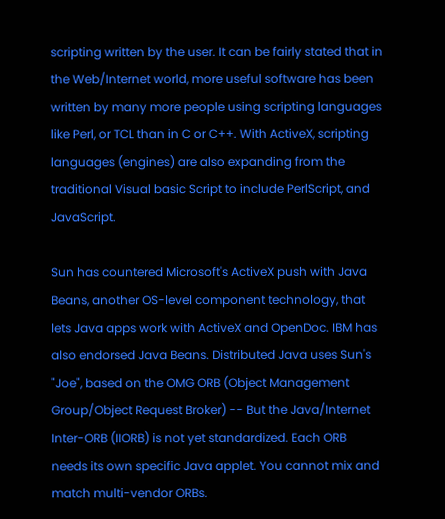scripting written by the user. It can be fairly stated that in the Web/Internet world, more useful software has been written by many more people using scripting languages like Perl, or TCL than in C or C++. With ActiveX, scripting languages (engines) are also expanding from the traditional Visual basic Script to include PerlScript, and JavaScript.

Sun has countered Microsoft's ActiveX push with Java Beans, another OS-level component technology, that lets Java apps work with ActiveX and OpenDoc. IBM has also endorsed Java Beans. Distributed Java uses Sun's "Joe", based on the OMG ORB (Object Management Group/Object Request Broker) -- But the Java/Internet Inter-ORB (IIORB) is not yet standardized. Each ORB needs its own specific Java applet. You cannot mix and match multi-vendor ORBs.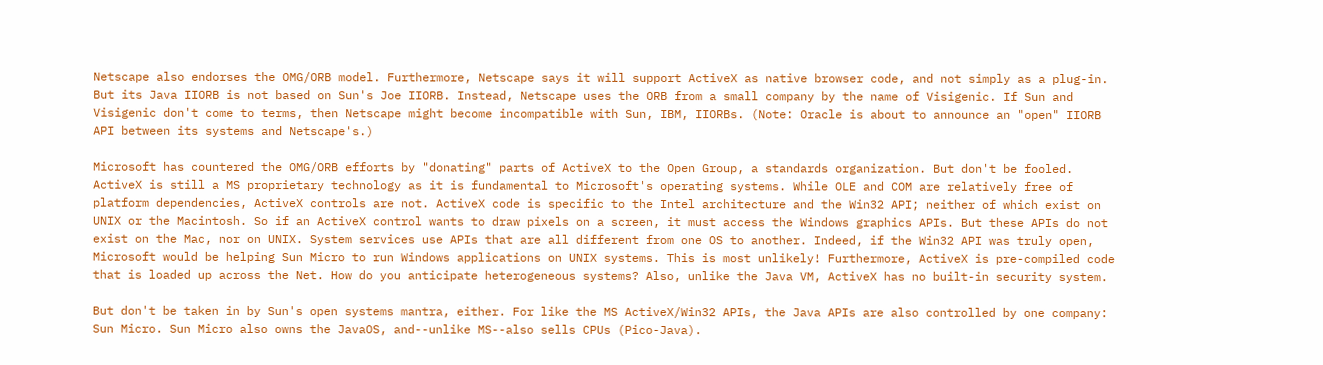Netscape also endorses the OMG/ORB model. Furthermore, Netscape says it will support ActiveX as native browser code, and not simply as a plug-in. But its Java IIORB is not based on Sun's Joe IIORB. Instead, Netscape uses the ORB from a small company by the name of Visigenic. If Sun and Visigenic don't come to terms, then Netscape might become incompatible with Sun, IBM, IIORBs. (Note: Oracle is about to announce an "open" IIORB API between its systems and Netscape's.)

Microsoft has countered the OMG/ORB efforts by "donating" parts of ActiveX to the Open Group, a standards organization. But don't be fooled. ActiveX is still a MS proprietary technology as it is fundamental to Microsoft's operating systems. While OLE and COM are relatively free of platform dependencies, ActiveX controls are not. ActiveX code is specific to the Intel architecture and the Win32 API; neither of which exist on UNIX or the Macintosh. So if an ActiveX control wants to draw pixels on a screen, it must access the Windows graphics APIs. But these APIs do not exist on the Mac, nor on UNIX. System services use APIs that are all different from one OS to another. Indeed, if the Win32 API was truly open, Microsoft would be helping Sun Micro to run Windows applications on UNIX systems. This is most unlikely! Furthermore, ActiveX is pre-compiled code that is loaded up across the Net. How do you anticipate heterogeneous systems? Also, unlike the Java VM, ActiveX has no built-in security system.

But don't be taken in by Sun's open systems mantra, either. For like the MS ActiveX/Win32 APIs, the Java APIs are also controlled by one company: Sun Micro. Sun Micro also owns the JavaOS, and--unlike MS--also sells CPUs (Pico-Java).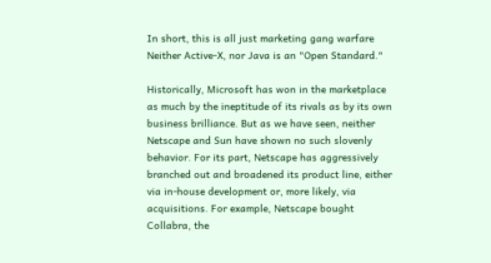In short, this is all just marketing gang warfare Neither Active-X, nor Java is an "Open Standard."

Historically, Microsoft has won in the marketplace as much by the ineptitude of its rivals as by its own business brilliance. But as we have seen, neither Netscape and Sun have shown no such slovenly behavior. For its part, Netscape has aggressively branched out and broadened its product line, either via in-house development or, more likely, via acquisitions. For example, Netscape bought Collabra, the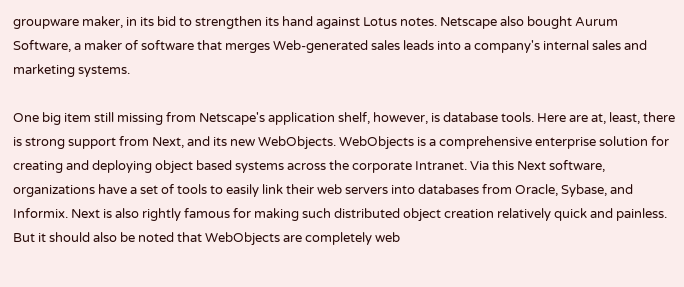groupware maker, in its bid to strengthen its hand against Lotus notes. Netscape also bought Aurum Software, a maker of software that merges Web-generated sales leads into a company's internal sales and marketing systems.

One big item still missing from Netscape's application shelf, however, is database tools. Here are at, least, there is strong support from Next, and its new WebObjects. WebObjects is a comprehensive enterprise solution for creating and deploying object based systems across the corporate Intranet. Via this Next software, organizations have a set of tools to easily link their web servers into databases from Oracle, Sybase, and Informix. Next is also rightly famous for making such distributed object creation relatively quick and painless. But it should also be noted that WebObjects are completely web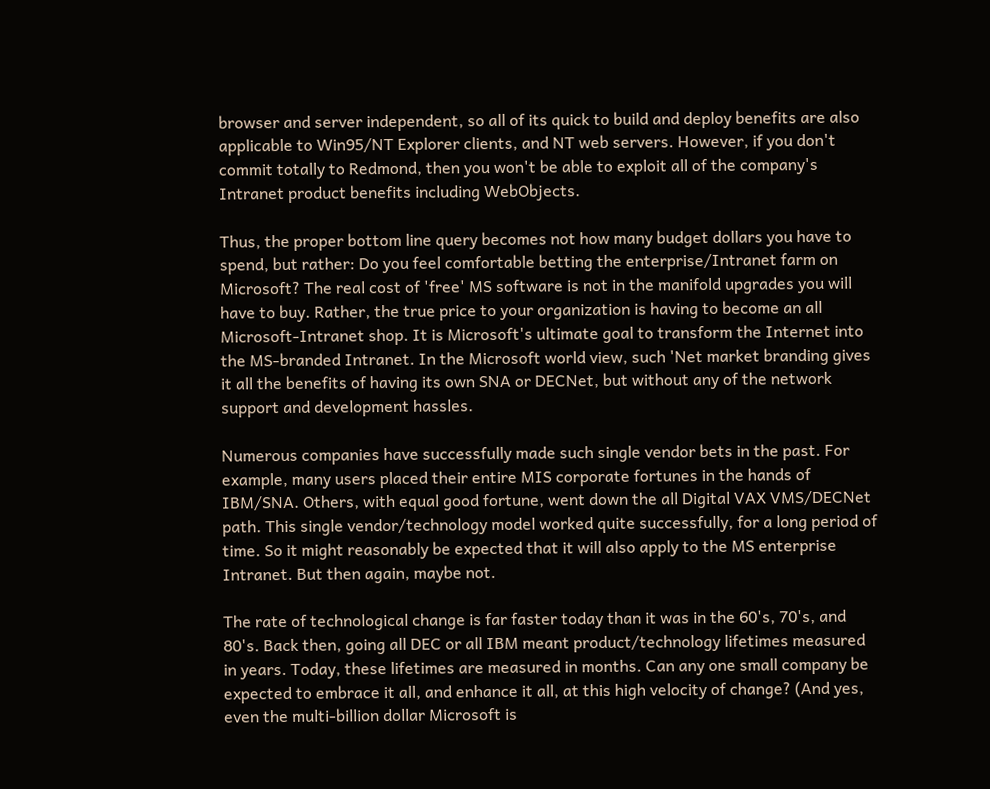browser and server independent, so all of its quick to build and deploy benefits are also applicable to Win95/NT Explorer clients, and NT web servers. However, if you don't commit totally to Redmond, then you won't be able to exploit all of the company's Intranet product benefits including WebObjects.

Thus, the proper bottom line query becomes not how many budget dollars you have to spend, but rather: Do you feel comfortable betting the enterprise/Intranet farm on Microsoft? The real cost of 'free' MS software is not in the manifold upgrades you will have to buy. Rather, the true price to your organization is having to become an all Microsoft-Intranet shop. It is Microsoft's ultimate goal to transform the Internet into the MS-branded Intranet. In the Microsoft world view, such 'Net market branding gives it all the benefits of having its own SNA or DECNet, but without any of the network support and development hassles.

Numerous companies have successfully made such single vendor bets in the past. For example, many users placed their entire MIS corporate fortunes in the hands of IBM/SNA. Others, with equal good fortune, went down the all Digital VAX VMS/DECNet path. This single vendor/technology model worked quite successfully, for a long period of time. So it might reasonably be expected that it will also apply to the MS enterprise Intranet. But then again, maybe not.

The rate of technological change is far faster today than it was in the 60's, 70's, and 80's. Back then, going all DEC or all IBM meant product/technology lifetimes measured in years. Today, these lifetimes are measured in months. Can any one small company be expected to embrace it all, and enhance it all, at this high velocity of change? (And yes, even the multi-billion dollar Microsoft is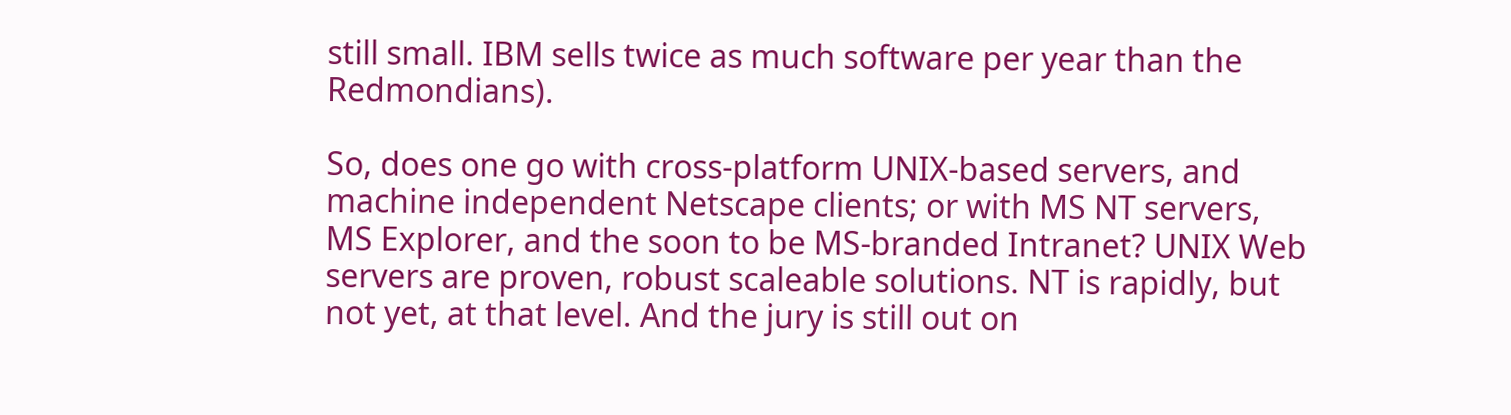still small. IBM sells twice as much software per year than the Redmondians).

So, does one go with cross-platform UNIX-based servers, and machine independent Netscape clients; or with MS NT servers, MS Explorer, and the soon to be MS-branded Intranet? UNIX Web servers are proven, robust scaleable solutions. NT is rapidly, but not yet, at that level. And the jury is still out on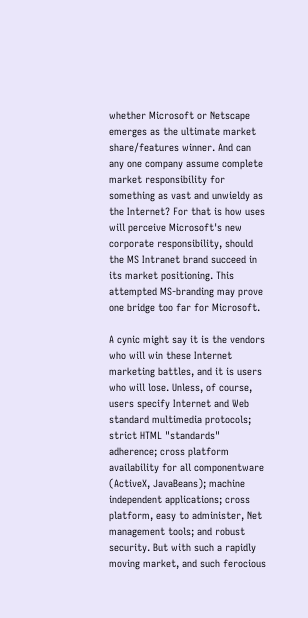whether Microsoft or Netscape emerges as the ultimate market share/features winner. And can any one company assume complete market responsibility for something as vast and unwieldy as the Internet? For that is how uses will perceive Microsoft's new corporate responsibility, should the MS Intranet brand succeed in its market positioning. This attempted MS-branding may prove one bridge too far for Microsoft.

A cynic might say it is the vendors who will win these Internet marketing battles, and it is users who will lose. Unless, of course, users specify Internet and Web standard multimedia protocols; strict HTML "standards" adherence; cross platform availability for all componentware (ActiveX, JavaBeans); machine independent applications; cross platform, easy to administer, Net management tools; and robust security. But with such a rapidly moving market, and such ferocious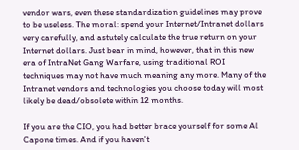vendor wars, even these standardization guidelines may prove to be useless. The moral: spend your Internet/Intranet dollars very carefully, and astutely calculate the true return on your Internet dollars. Just bear in mind, however, that in this new era of IntraNet Gang Warfare, using traditional ROI techniques may not have much meaning any more. Many of the Intranet vendors and technologies you choose today will most likely be dead/obsolete within 12 months.

If you are the CIO, you had better brace yourself for some Al Capone times. And if you haven't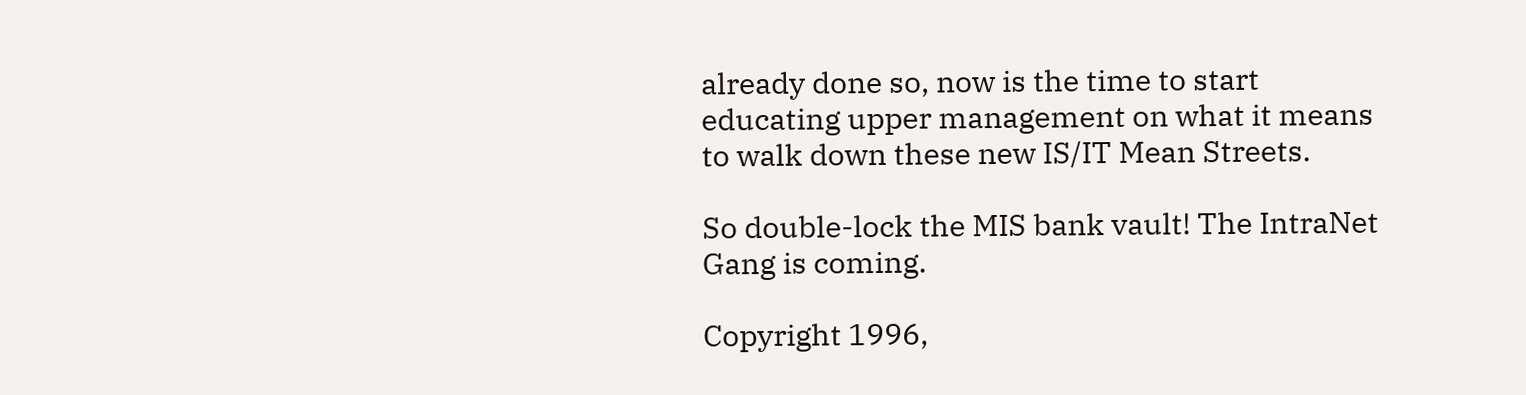already done so, now is the time to start educating upper management on what it means to walk down these new IS/IT Mean Streets.

So double-lock the MIS bank vault! The IntraNet Gang is coming.

Copyright 1996,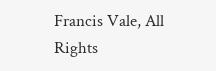Francis Vale, All Rights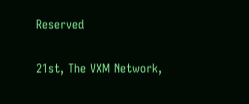Reserved

21st, The VXM Network,